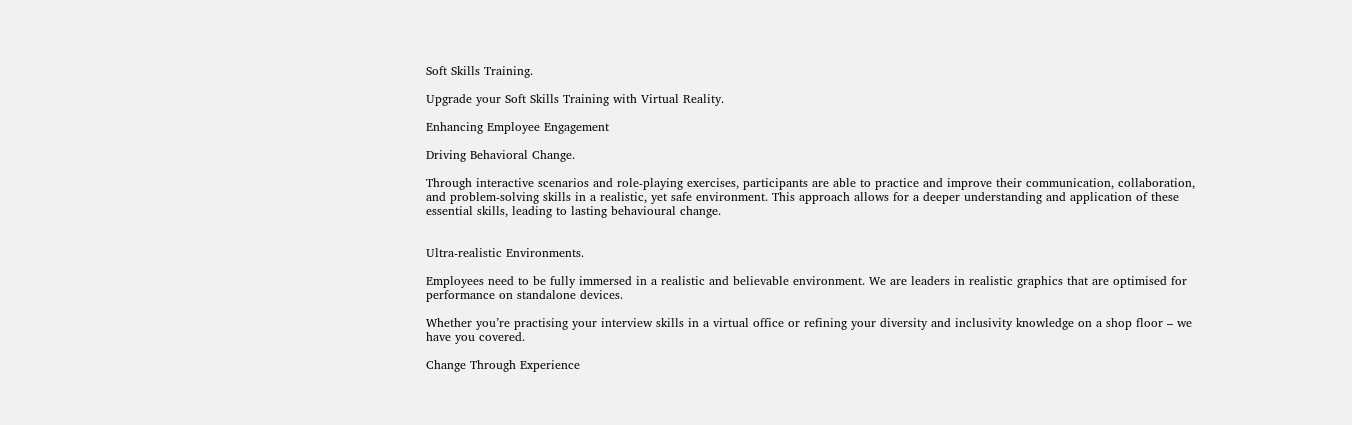Soft Skills Training.

Upgrade your Soft Skills Training with Virtual Reality.

Enhancing Employee Engagement

Driving Behavioral Change.

Through interactive scenarios and role-playing exercises, participants are able to practice and improve their communication, collaboration, and problem-solving skills in a realistic, yet safe environment. This approach allows for a deeper understanding and application of these essential skills, leading to lasting behavioural change.


Ultra-realistic Environments.

Employees need to be fully immersed in a realistic and believable environment. We are leaders in realistic graphics that are optimised for performance on standalone devices.

Whether you’re practising your interview skills in a virtual office or refining your diversity and inclusivity knowledge on a shop floor – we have you covered.

Change Through Experience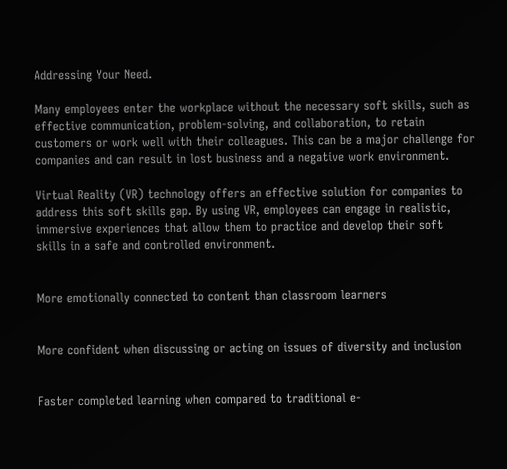Addressing Your Need.

Many employees enter the workplace without the necessary soft skills, such as effective communication, problem-solving, and collaboration, to retain customers or work well with their colleagues. This can be a major challenge for companies and can result in lost business and a negative work environment.

Virtual Reality (VR) technology offers an effective solution for companies to address this soft skills gap. By using VR, employees can engage in realistic, immersive experiences that allow them to practice and develop their soft skills in a safe and controlled environment.


More emotionally connected to content than classroom learners


More confident when discussing or acting on issues of diversity and inclusion


Faster completed learning when compared to traditional e-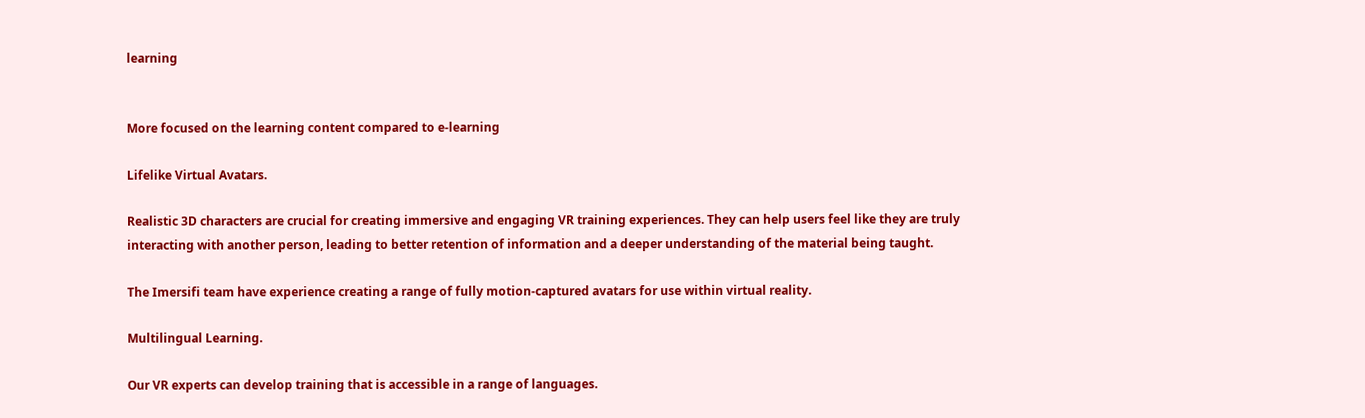learning


More focused on the learning content compared to e-learning

Lifelike Virtual Avatars.

Realistic 3D characters are crucial for creating immersive and engaging VR training experiences. They can help users feel like they are truly interacting with another person, leading to better retention of information and a deeper understanding of the material being taught.

The Imersifi team have experience creating a range of fully motion-captured avatars for use within virtual reality.

Multilingual Learning.

Our VR experts can develop training that is accessible in a range of languages.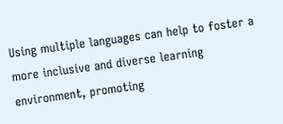Using multiple languages can help to foster a more inclusive and diverse learning environment, promoting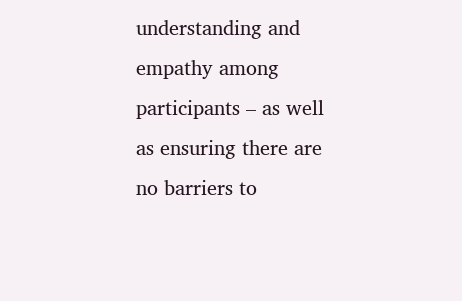understanding and empathy among participants – as well as ensuring there are no barriers to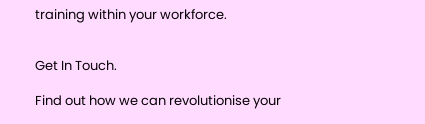training within your workforce.


Get In Touch.

Find out how we can revolutionise your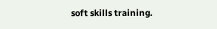soft skills training.